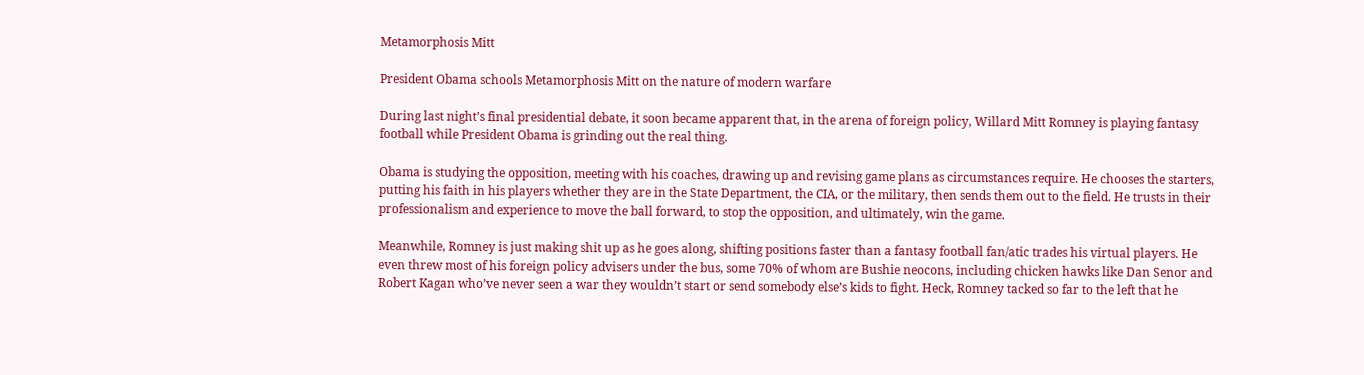Metamorphosis Mitt

President Obama schools Metamorphosis Mitt on the nature of modern warfare

During last night’s final presidential debate, it soon became apparent that, in the arena of foreign policy, Willard Mitt Romney is playing fantasy football while President Obama is grinding out the real thing.

Obama is studying the opposition, meeting with his coaches, drawing up and revising game plans as circumstances require. He chooses the starters, putting his faith in his players whether they are in the State Department, the CIA, or the military, then sends them out to the field. He trusts in their professionalism and experience to move the ball forward, to stop the opposition, and ultimately, win the game.

Meanwhile, Romney is just making shit up as he goes along, shifting positions faster than a fantasy football fan/atic trades his virtual players. He even threw most of his foreign policy advisers under the bus, some 70% of whom are Bushie neocons, including chicken hawks like Dan Senor and Robert Kagan who’ve never seen a war they wouldn’t start or send somebody else’s kids to fight. Heck, Romney tacked so far to the left that he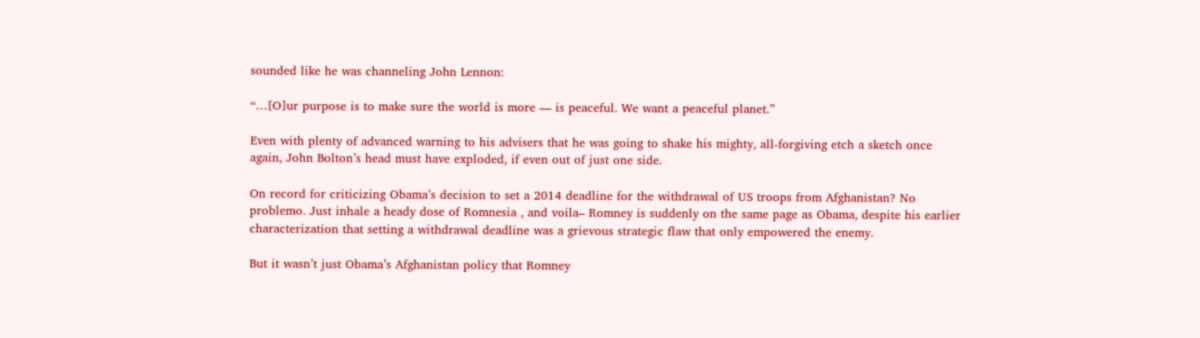sounded like he was channeling John Lennon:

“…[O]ur purpose is to make sure the world is more — is peaceful. We want a peaceful planet.”

Even with plenty of advanced warning to his advisers that he was going to shake his mighty, all-forgiving etch a sketch once again, John Bolton’s head must have exploded, if even out of just one side.

On record for criticizing Obama’s decision to set a 2014 deadline for the withdrawal of US troops from Afghanistan? No problemo. Just inhale a heady dose of Romnesia , and voila– Romney is suddenly on the same page as Obama, despite his earlier characterization that setting a withdrawal deadline was a grievous strategic flaw that only empowered the enemy.

But it wasn’t just Obama’s Afghanistan policy that Romney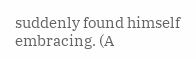suddenly found himself embracing. (A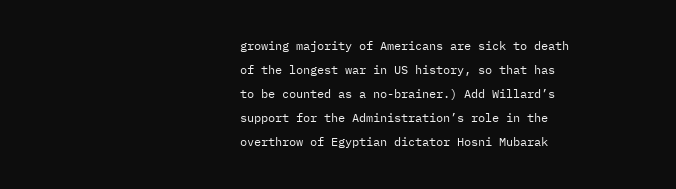growing majority of Americans are sick to death of the longest war in US history, so that has to be counted as a no-brainer.) Add Willard’s support for the Administration’s role in the overthrow of Egyptian dictator Hosni Mubarak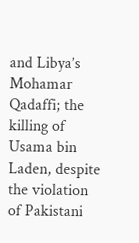and Libya’s Mohamar Qadaffi; the killing of Usama bin Laden, despite the violation of Pakistani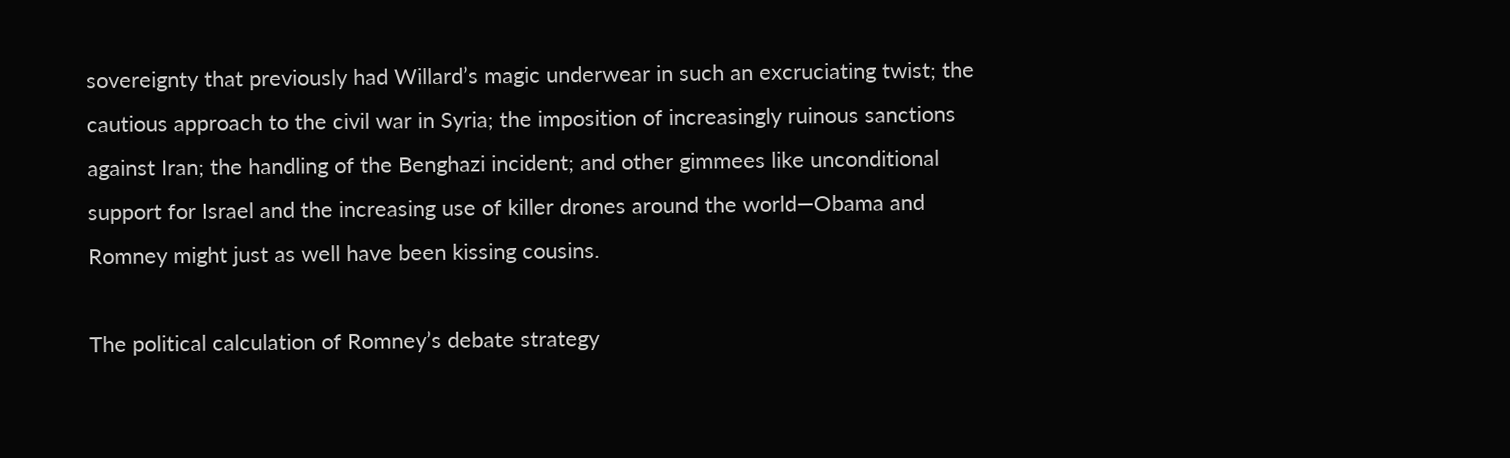sovereignty that previously had Willard’s magic underwear in such an excruciating twist; the cautious approach to the civil war in Syria; the imposition of increasingly ruinous sanctions against Iran; the handling of the Benghazi incident; and other gimmees like unconditional support for Israel and the increasing use of killer drones around the world—Obama and Romney might just as well have been kissing cousins.

The political calculation of Romney’s debate strategy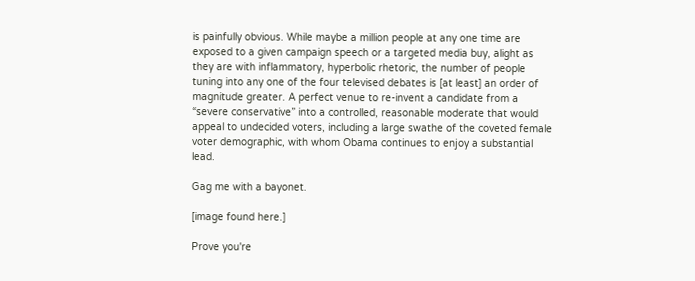is painfully obvious. While maybe a million people at any one time are exposed to a given campaign speech or a targeted media buy, alight as they are with inflammatory, hyperbolic rhetoric, the number of people tuning into any one of the four televised debates is [at least] an order of magnitude greater. A perfect venue to re-invent a candidate from a “severe conservative” into a controlled, reasonable moderate that would appeal to undecided voters, including a large swathe of the coveted female voter demographic, with whom Obama continues to enjoy a substantial lead.

Gag me with a bayonet.

[image found here.]

Prove you're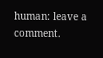human: leave a comment.